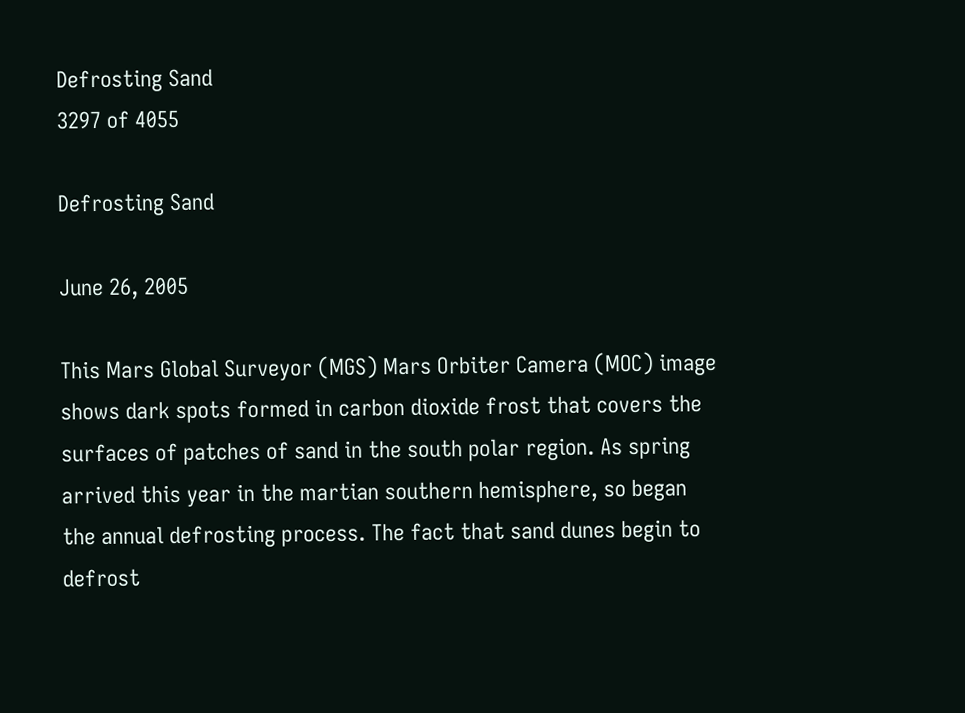Defrosting Sand
3297 of 4055

Defrosting Sand

June 26, 2005

This Mars Global Surveyor (MGS) Mars Orbiter Camera (MOC) image shows dark spots formed in carbon dioxide frost that covers the surfaces of patches of sand in the south polar region. As spring arrived this year in the martian southern hemisphere, so began the annual defrosting process. The fact that sand dunes begin to defrost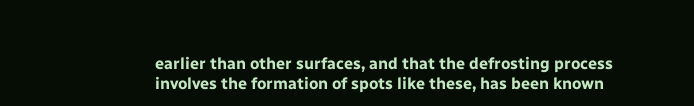earlier than other surfaces, and that the defrosting process involves the formation of spots like these, has been known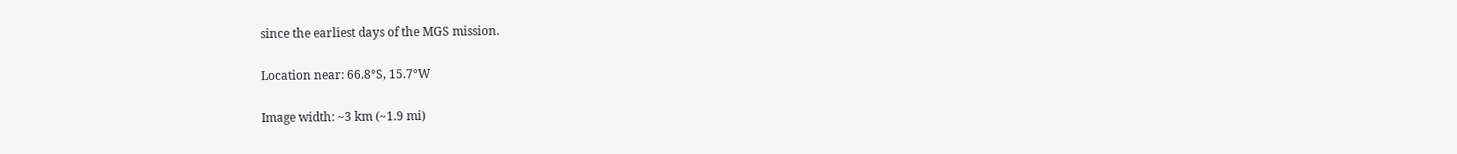since the earliest days of the MGS mission.

Location near: 66.8°S, 15.7°W

Image width: ~3 km (~1.9 mi)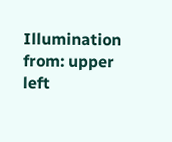Illumination from: upper left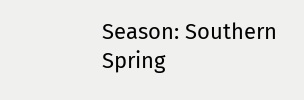Season: Southern Spring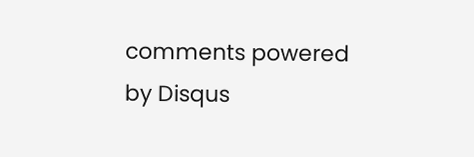comments powered by Disqus